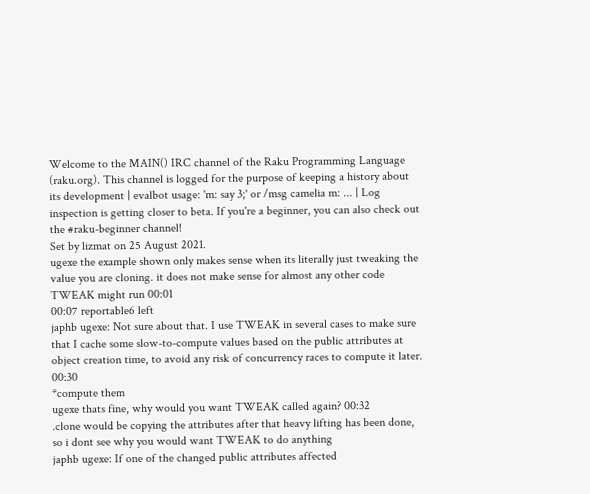Welcome to the MAIN() IRC channel of the Raku Programming Language (raku.org). This channel is logged for the purpose of keeping a history about its development | evalbot usage: 'm: say 3;' or /msg camelia m: ... | Log inspection is getting closer to beta. If you're a beginner, you can also check out the #raku-beginner channel!
Set by lizmat on 25 August 2021.
ugexe the example shown only makes sense when its literally just tweaking the value you are cloning. it does not make sense for almost any other code TWEAK might run 00:01
00:07 reportable6 left
japhb ugexe: Not sure about that. I use TWEAK in several cases to make sure that I cache some slow-to-compute values based on the public attributes at object creation time, to avoid any risk of concurrency races to compute it later. 00:30
*compute them
ugexe thats fine, why would you want TWEAK called again? 00:32
.clone would be copying the attributes after that heavy lifting has been done, so i dont see why you would want TWEAK to do anything
japhb ugexe: If one of the changed public attributes affected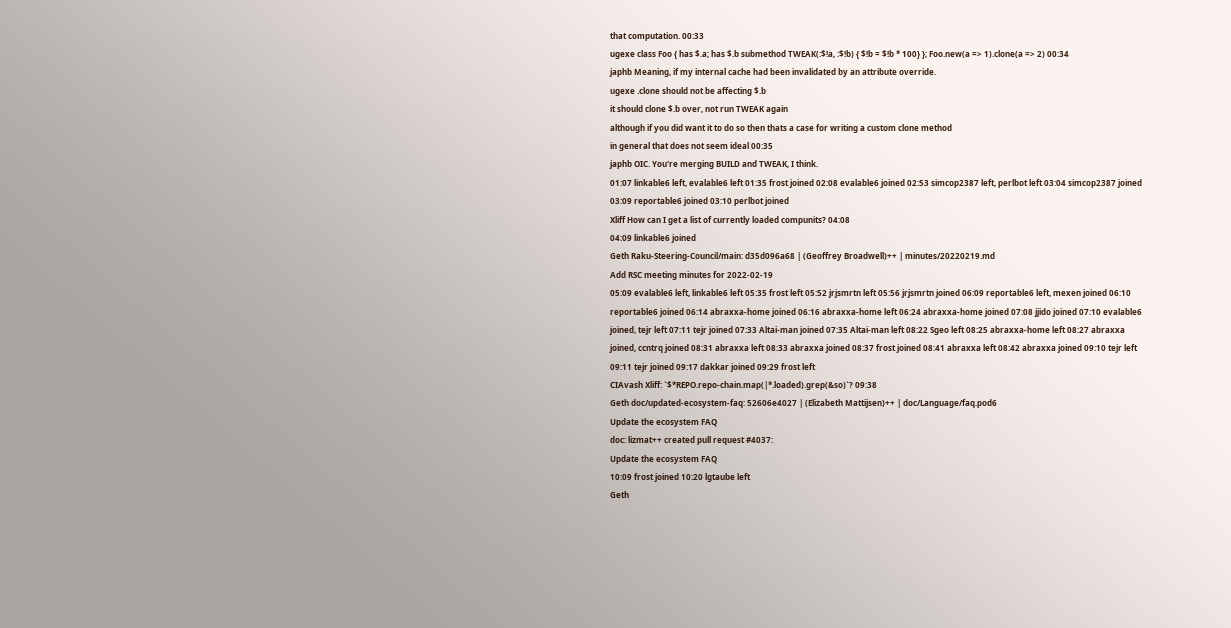that computation. 00:33
ugexe class Foo { has $.a; has $.b submethod TWEAK(:$!a, :$!b) { $!b = $!b * 100} }; Foo.new(a => 1).clone(a => 2) 00:34
japhb Meaning, if my internal cache had been invalidated by an attribute override.
ugexe .clone should not be affecting $.b
it should clone $.b over, not run TWEAK again
although if you did want it to do so then thats a case for writing a custom clone method
in general that does not seem ideal 00:35
japhb OIC. You're merging BUILD and TWEAK, I think.
01:07 linkable6 left, evalable6 left 01:35 frost joined 02:08 evalable6 joined 02:53 simcop2387 left, perlbot left 03:04 simcop2387 joined 03:09 reportable6 joined 03:10 perlbot joined
Xliff How can I get a list of currently loaded compunits? 04:08
04:09 linkable6 joined
Geth Raku-Steering-Council/main: d35d096a68 | (Geoffrey Broadwell)++ | minutes/20220219.md
Add RSC meeting minutes for 2022-02-19
05:09 evalable6 left, linkable6 left 05:35 frost left 05:52 jrjsmrtn left 05:56 jrjsmrtn joined 06:09 reportable6 left, mexen joined 06:10 reportable6 joined 06:14 abraxxa-home joined 06:16 abraxxa-home left 06:24 abraxxa-home joined 07:08 jjido joined 07:10 evalable6 joined, tejr left 07:11 tejr joined 07:33 Altai-man joined 07:35 Altai-man left 08:22 Sgeo left 08:25 abraxxa-home left 08:27 abraxxa joined, ccntrq joined 08:31 abraxxa left 08:33 abraxxa joined 08:37 frost joined 08:41 abraxxa left 08:42 abraxxa joined 09:10 tejr left 09:11 tejr joined 09:17 dakkar joined 09:29 frost left
CIAvash Xliff: `$*REPO.repo-chain.map(|*.loaded).grep(&so)`? 09:38
Geth doc/updated-ecosystem-faq: 52606e4027 | (Elizabeth Mattijsen)++ | doc/Language/faq.pod6
Update the ecosystem FAQ
doc: lizmat++ created pull request #4037:
Update the ecosystem FAQ
10:09 frost joined 10:20 lgtaube left
Geth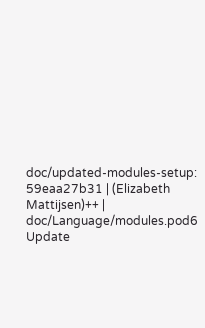doc/updated-modules-setup: 59eaa27b31 | (Elizabeth Mattijsen)++ | doc/Language/modules.pod6
Update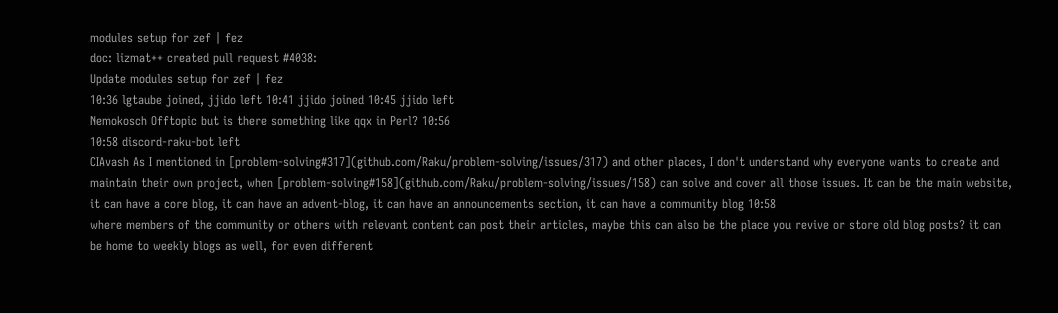modules setup for zef | fez
doc: lizmat++ created pull request #4038:
Update modules setup for zef | fez
10:36 lgtaube joined, jjido left 10:41 jjido joined 10:45 jjido left
Nemokosch Offtopic but is there something like qqx in Perl? 10:56
10:58 discord-raku-bot left
CIAvash As I mentioned in [problem-solving#317](github.com/Raku/problem-solving/issues/317) and other places, I don't understand why everyone wants to create and maintain their own project, when [problem-solving#158](github.com/Raku/problem-solving/issues/158) can solve and cover all those issues. It can be the main website, it can have a core blog, it can have an advent-blog, it can have an announcements section, it can have a community blog 10:58
where members of the community or others with relevant content can post their articles, maybe this can also be the place you revive or store old blog posts? it can be home to weekly blogs as well, for even different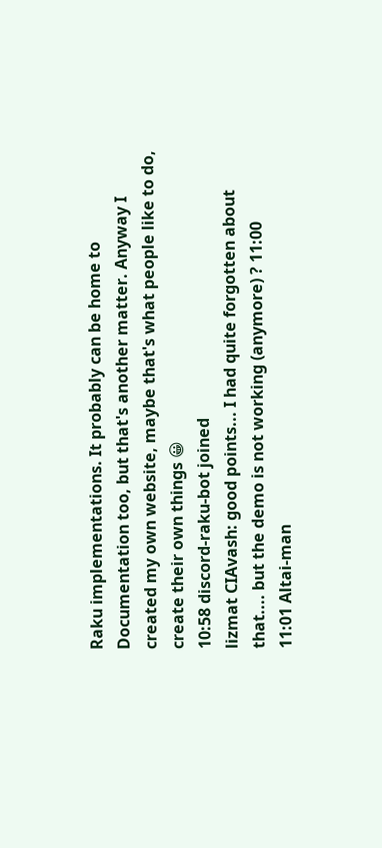Raku implementations. It probably can be home to Documentation too, but that's another matter. Anyway I created my own website, maybe that's what people like to do, create their own things 😀
10:58 discord-raku-bot joined
lizmat CIAvash: good points... I had quite forgotten about that.... but the demo is not working (anymore) ? 11:00
11:01 Altai-man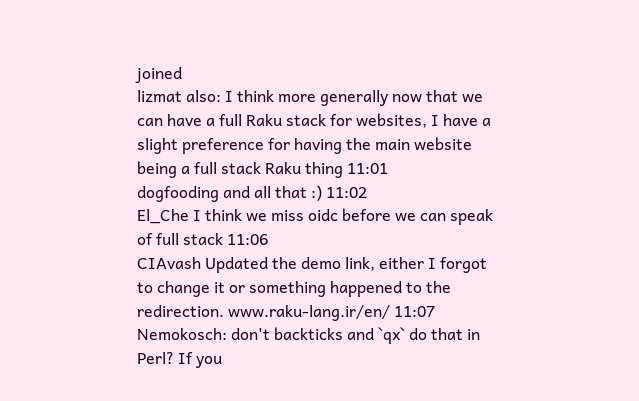joined
lizmat also: I think more generally now that we can have a full Raku stack for websites, I have a slight preference for having the main website being a full stack Raku thing 11:01
dogfooding and all that :) 11:02
El_Che I think we miss oidc before we can speak of full stack 11:06
CIAvash Updated the demo link, either I forgot to change it or something happened to the redirection. www.raku-lang.ir/en/ 11:07
Nemokosch: don't backticks and `qx` do that in Perl? If you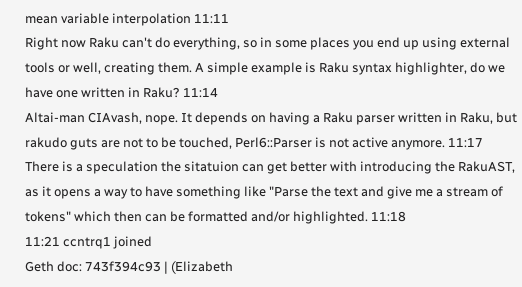mean variable interpolation 11:11
Right now Raku can't do everything, so in some places you end up using external tools or well, creating them. A simple example is Raku syntax highlighter, do we have one written in Raku? 11:14
Altai-man CIAvash, nope. It depends on having a Raku parser written in Raku, but rakudo guts are not to be touched, Perl6::Parser is not active anymore. 11:17
There is a speculation the sitatuion can get better with introducing the RakuAST, as it opens a way to have something like "Parse the text and give me a stream of tokens" which then can be formatted and/or highlighted. 11:18
11:21 ccntrq1 joined
Geth doc: 743f394c93 | (Elizabeth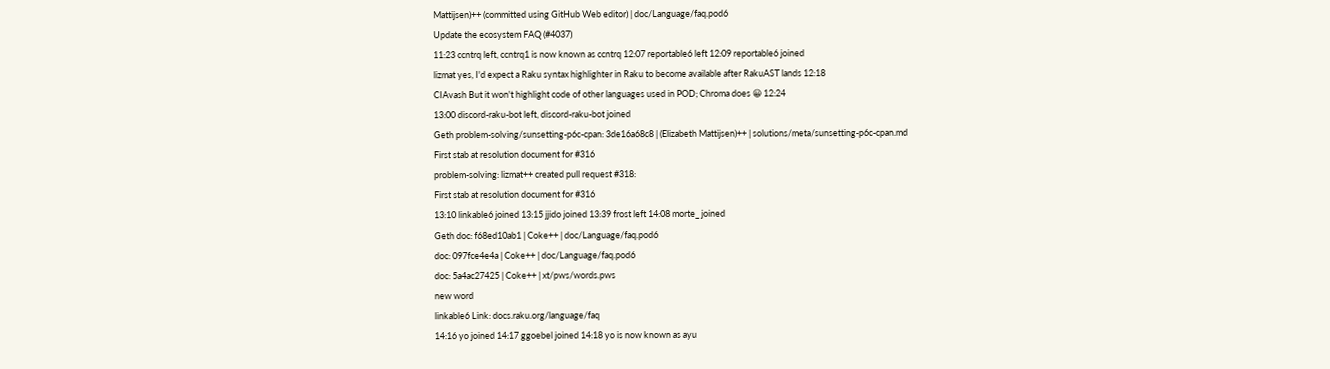Mattijsen)++ (committed using GitHub Web editor) | doc/Language/faq.pod6
Update the ecosystem FAQ (#4037)
11:23 ccntrq left, ccntrq1 is now known as ccntrq 12:07 reportable6 left 12:09 reportable6 joined
lizmat yes, I'd expect a Raku syntax highlighter in Raku to become available after RakuAST lands 12:18
CIAvash But it won't highlight code of other languages used in POD; Chroma does 😀 12:24
13:00 discord-raku-bot left, discord-raku-bot joined
Geth problem-solving/sunsetting-p6c-cpan: 3de16a68c8 | (Elizabeth Mattijsen)++ | solutions/meta/sunsetting-p6c-cpan.md
First stab at resolution document for #316
problem-solving: lizmat++ created pull request #318:
First stab at resolution document for #316
13:10 linkable6 joined 13:15 jjido joined 13:39 frost left 14:08 morte_ joined
Geth doc: f68ed10ab1 | Coke++ | doc/Language/faq.pod6
doc: 097fce4e4a | Coke++ | doc/Language/faq.pod6
doc: 5a4ac27425 | Coke++ | xt/pws/words.pws
new word
linkable6 Link: docs.raku.org/language/faq
14:16 yo joined 14:17 ggoebel joined 14:18 yo is now known as ayu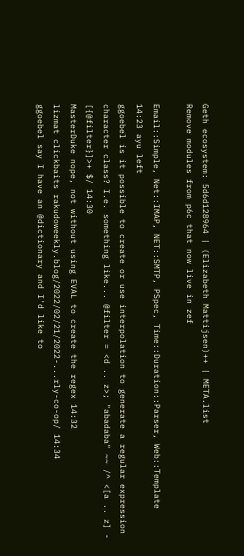Geth ecosystem: 5d6d128964 | (Elizabeth Mattijsen)++ | META.list
Remove modules from p6c that now live in zef

Email::Simple, Net::IMAP, NET::SMTP, PSpec, Time::Duration::Parser, Web::Template
14:23 ayu left
ggoebel is it possible to create or use interpolation to generate a regular expression character class? I.e. something like... @filter = <d .. z>; "abadaba" ~~ /^ <[a .. z] - [{@filter}]>+ $/ 14:30
MasterDuke nope, not without using EVAL to create the regex 14:32
lizmat clickbaits rakudoweekly.blog/2022/02/21/2022-...rly-co-op/ 14:34
ggoebel say I have an @dictionary and I'd like to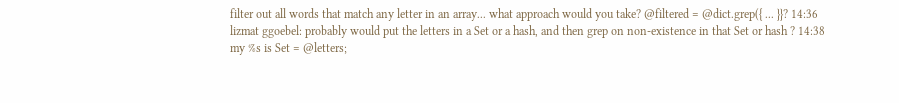filter out all words that match any letter in an array... what approach would you take? @filtered = @dict.grep({ ... }}? 14:36
lizmat ggoebel: probably would put the letters in a Set or a hash, and then grep on non-existence in that Set or hash ? 14:38
my %s is Set = @letters;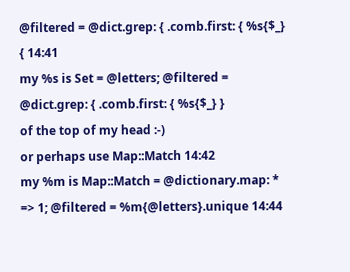@filtered = @dict.grep: { .comb.first: { %s{$_} { 14:41
my %s is Set = @letters; @filtered = @dict.grep: { .comb.first: { %s{$_} }
of the top of my head :-)
or perhaps use Map::Match 14:42
my %m is Map::Match = @dictionary.map: * => 1; @filtered = %m{@letters}.unique 14:44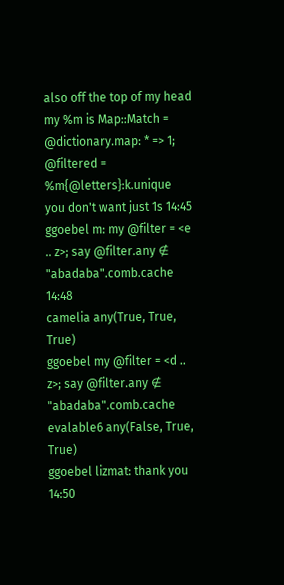also off the top of my head
my %m is Map::Match = @dictionary.map: * => 1; @filtered = %m{@letters}:k.unique
you don't want just 1s 14:45
ggoebel m: my @filter = <e .. z>; say @filter.any ∉ "abadaba".comb.cache 14:48
camelia any(True, True, True)
ggoebel my @filter = <d .. z>; say @filter.any ∉ "abadaba".comb.cache
evalable6 any(False, True, True)
ggoebel lizmat: thank you 14:50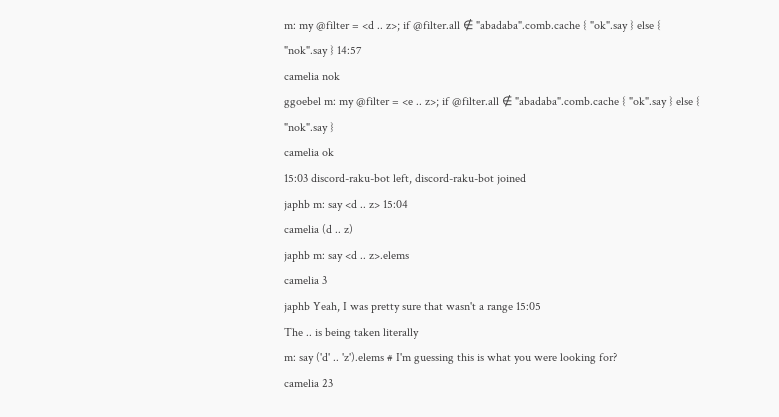m: my @filter = <d .. z>; if @filter.all ∉ "abadaba".comb.cache { "ok".say } else { "nok".say } 14:57
camelia nok
ggoebel m: my @filter = <e .. z>; if @filter.all ∉ "abadaba".comb.cache { "ok".say } else { "nok".say }
camelia ok
15:03 discord-raku-bot left, discord-raku-bot joined
japhb m: say <d .. z> 15:04
camelia (d .. z)
japhb m: say <d .. z>.elems
camelia 3
japhb Yeah, I was pretty sure that wasn't a range 15:05
The .. is being taken literally
m: say ('d' .. 'z').elems # I'm guessing this is what you were looking for?
camelia 23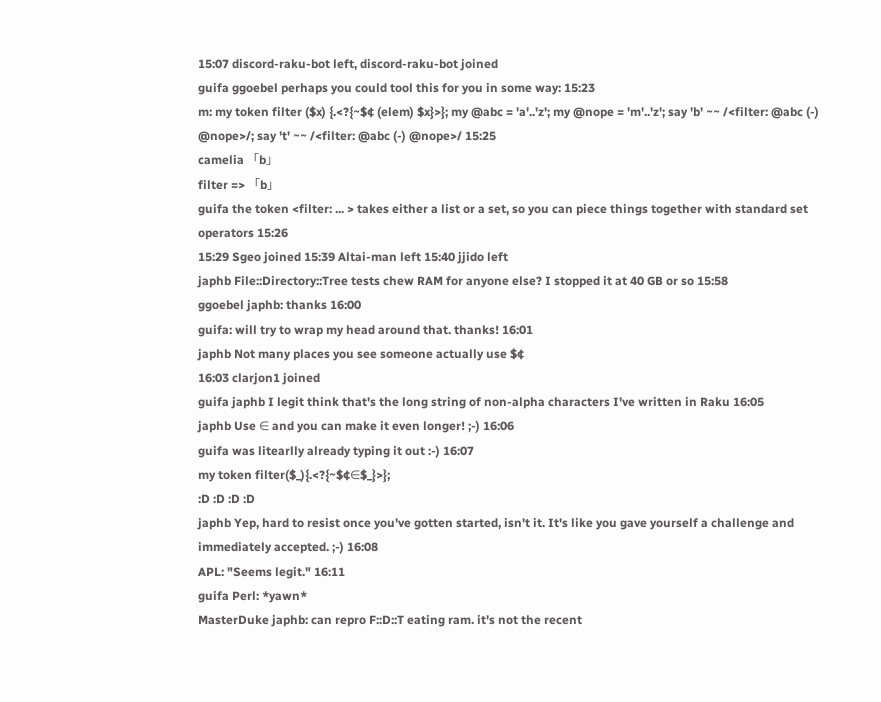15:07 discord-raku-bot left, discord-raku-bot joined
guifa ggoebel perhaps you could tool this for you in some way: 15:23
m: my token filter ($x) {.<?{~$¢ (elem) $x}>}; my @abc = 'a'..'z'; my @nope = 'm'..'z'; say 'b' ~~ /<filter: @abc (-) @nope>/; say 't' ~~ /<filter: @abc (-) @nope>/ 15:25
camelia 「b」
filter => 「b」
guifa the token <filter: ... > takes either a list or a set, so you can piece things together with standard set operators 15:26
15:29 Sgeo joined 15:39 Altai-man left 15:40 jjido left
japhb File::Directory::Tree tests chew RAM for anyone else? I stopped it at 40 GB or so 15:58
ggoebel japhb: thanks 16:00
guifa: will try to wrap my head around that. thanks! 16:01
japhb Not many places you see someone actually use $¢
16:03 clarjon1 joined
guifa japhb I legit think that's the long string of non-alpha characters I've written in Raku 16:05
japhb Use ∈ and you can make it even longer! ;-) 16:06
guifa was litearlly already typing it out :-) 16:07
my token filter($_){.<?{~$¢∈$_}>};
:D :D :D :D
japhb Yep, hard to resist once you've gotten started, isn't it. It's like you gave yourself a challenge and immediately accepted. ;-) 16:08
APL: "Seems legit." 16:11
guifa Perl: *yawn*
MasterDuke japhb: can repro F::D::T eating ram. it's not the recent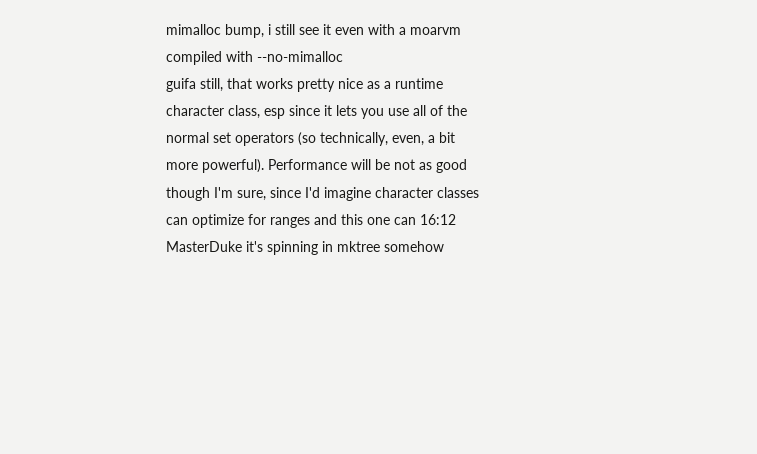mimalloc bump, i still see it even with a moarvm compiled with --no-mimalloc
guifa still, that works pretty nice as a runtime character class, esp since it lets you use all of the normal set operators (so technically, even, a bit more powerful). Performance will be not as good though I'm sure, since I'd imagine character classes can optimize for ranges and this one can 16:12
MasterDuke it's spinning in mktree somehow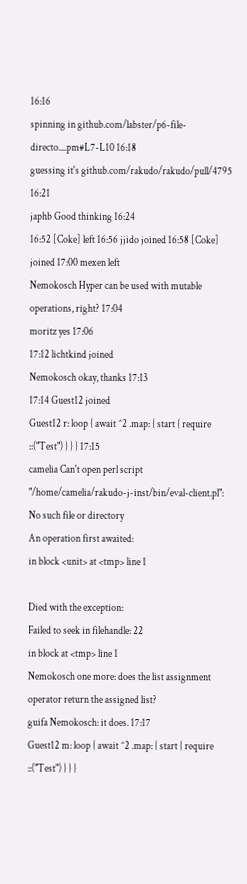16:16
spinning in github.com/labster/p6-file-directo....pm#L7-L10 16:18
guessing it's github.com/rakudo/rakudo/pull/4795 16:21
japhb Good thinking 16:24
16:52 [Coke] left 16:56 jjido joined 16:58 [Coke] joined 17:00 mexen left
Nemokosch Hyper can be used with mutable operations, right? 17:04
moritz yes 17:06
17:12 lichtkind joined
Nemokosch okay, thanks 17:13
17:14 Guest12 joined
Guest12 r: loop { await ^2 .map: { start { require ::("Test") } } } 17:15
camelia Can't open perl script "/home/camelia/rakudo-j-inst/bin/eval-client.pl": No such file or directory
An operation first awaited:
in block <unit> at <tmp> line 1

Died with the exception:
Failed to seek in filehandle: 22
in block at <tmp> line 1
Nemokosch one more: does the list assignment operator return the assigned list?
guifa Nemokosch: it does. 17:17
Guest12 m: loop { await ^2 .map: { start { require ::("Test") } } }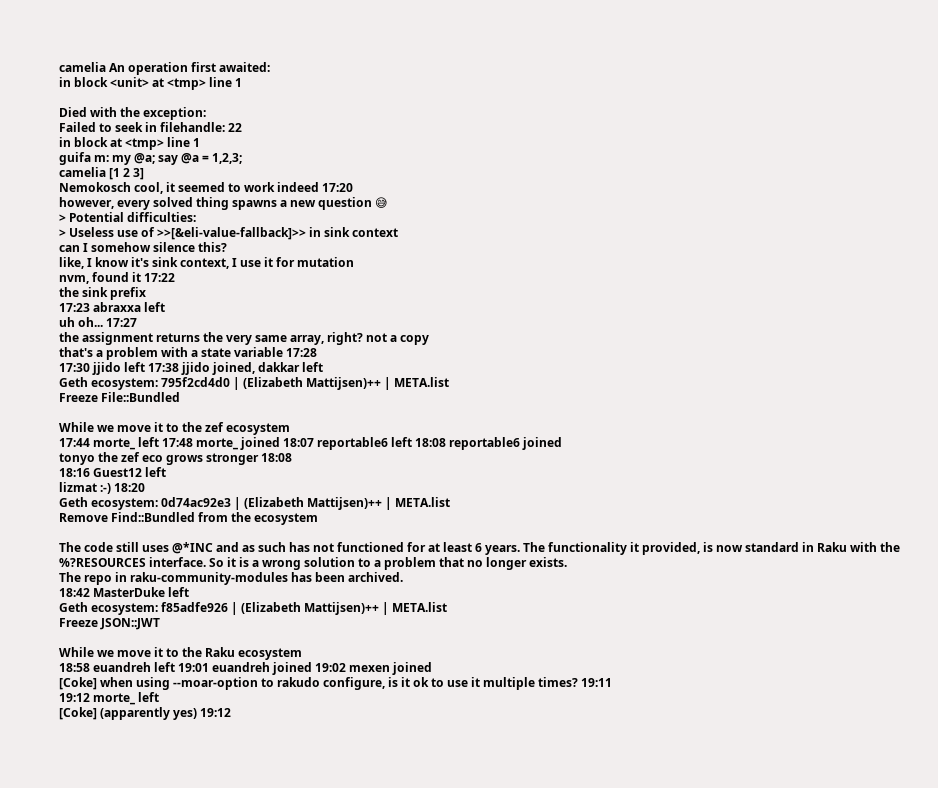camelia An operation first awaited:
in block <unit> at <tmp> line 1

Died with the exception:
Failed to seek in filehandle: 22
in block at <tmp> line 1
guifa m: my @a; say @a = 1,2,3;
camelia [1 2 3]
Nemokosch cool, it seemed to work indeed 17:20
however, every solved thing spawns a new question 😅
> Potential difficulties:
> Useless use of >>[&eli-value-fallback]>> in sink context
can I somehow silence this?
like, I know it's sink context, I use it for mutation
nvm, found it 17:22
the sink prefix
17:23 abraxxa left
uh oh... 17:27
the assignment returns the very same array, right? not a copy
that's a problem with a state variable 17:28
17:30 jjido left 17:38 jjido joined, dakkar left
Geth ecosystem: 795f2cd4d0 | (Elizabeth Mattijsen)++ | META.list
Freeze File::Bundled

While we move it to the zef ecosystem
17:44 morte_ left 17:48 morte_ joined 18:07 reportable6 left 18:08 reportable6 joined
tonyo the zef eco grows stronger 18:08
18:16 Guest12 left
lizmat :-) 18:20
Geth ecosystem: 0d74ac92e3 | (Elizabeth Mattijsen)++ | META.list
Remove Find::Bundled from the ecosystem

The code still uses @*INC and as such has not functioned for at least 6 years. The functionality it provided, is now standard in Raku with the %?RESOURCES interface. So it is a wrong solution to a problem that no longer exists.
The repo in raku-community-modules has been archived.
18:42 MasterDuke left
Geth ecosystem: f85adfe926 | (Elizabeth Mattijsen)++ | META.list
Freeze JSON::JWT

While we move it to the Raku ecosystem
18:58 euandreh left 19:01 euandreh joined 19:02 mexen joined
[Coke] when using --moar-option to rakudo configure, is it ok to use it multiple times? 19:11
19:12 morte_ left
[Coke] (apparently yes) 19:12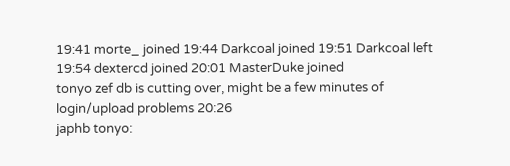19:41 morte_ joined 19:44 Darkcoal joined 19:51 Darkcoal left 19:54 dextercd joined 20:01 MasterDuke joined
tonyo zef db is cutting over, might be a few minutes of login/upload problems 20:26
japhb tonyo: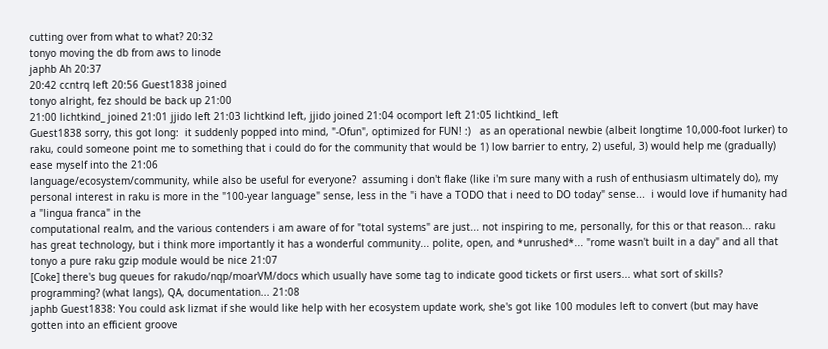cutting over from what to what? 20:32
tonyo moving the db from aws to linode
japhb Ah 20:37
20:42 ccntrq left 20:56 Guest1838 joined
tonyo alright, fez should be back up 21:00
21:00 lichtkind_ joined 21:01 jjido left 21:03 lichtkind left, jjido joined 21:04 ocomport left 21:05 lichtkind_ left
Guest1838 sorry, this got long:  it suddenly popped into mind, "-Ofun", optimized for FUN! :)   as an operational newbie (albeit longtime 10,000-foot lurker) to raku, could someone point me to something that i could do for the community that would be 1) low barrier to entry, 2) useful, 3) would help me (gradually) ease myself into the 21:06
language/ecosystem/community, while also be useful for everyone?  assuming i don't flake (like i'm sure many with a rush of enthusiasm ultimately do), my personal interest in raku is more in the "100-year language" sense, less in the "i have a TODO that i need to DO today" sense...  i would love if humanity had a "lingua franca" in the
computational realm, and the various contenders i am aware of for "total systems" are just... not inspiring to me, personally, for this or that reason... raku has great technology, but i think more importantly it has a wonderful community... polite, open, and *unrushed*... "rome wasn't built in a day" and all that
tonyo a pure raku gzip module would be nice 21:07
[Coke] there's bug queues for rakudo/nqp/moarVM/docs which usually have some tag to indicate good tickets or first users... what sort of skills? programming? (what langs), QA, documentation... 21:08
japhb Guest1838: You could ask lizmat if she would like help with her ecosystem update work, she's got like 100 modules left to convert (but may have gotten into an efficient groove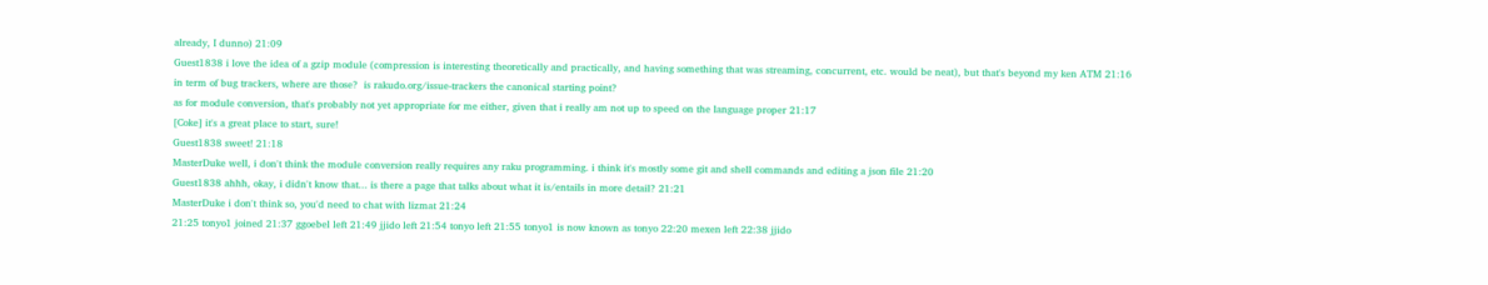already, I dunno) 21:09
Guest1838 i love the idea of a gzip module (compression is interesting theoretically and practically, and having something that was streaming, concurrent, etc. would be neat), but that's beyond my ken ATM 21:16
in term of bug trackers, where are those?  is rakudo.org/issue-trackers the canonical starting point?
as for module conversion, that's probably not yet appropriate for me either, given that i really am not up to speed on the language proper 21:17
[Coke] it's a great place to start, sure!
Guest1838 sweet! 21:18
MasterDuke well, i don't think the module conversion really requires any raku programming. i think it's mostly some git and shell commands and editing a json file 21:20
Guest1838 ahhh, okay, i didn't know that... is there a page that talks about what it is/entails in more detail? 21:21
MasterDuke i don't think so, you'd need to chat with lizmat 21:24
21:25 tonyo1 joined 21:37 ggoebel left 21:49 jjido left 21:54 tonyo left 21:55 tonyo1 is now known as tonyo 22:20 mexen left 22:38 jjido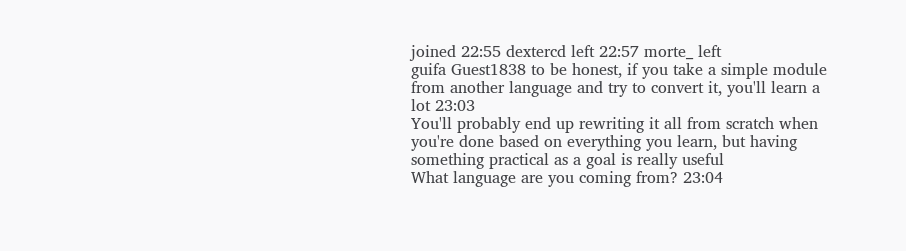joined 22:55 dextercd left 22:57 morte_ left
guifa Guest1838 to be honest, if you take a simple module from another language and try to convert it, you'll learn a lot 23:03
You'll probably end up rewriting it all from scratch when you're done based on everything you learn, but having something practical as a goal is really useful
What language are you coming from? 23:04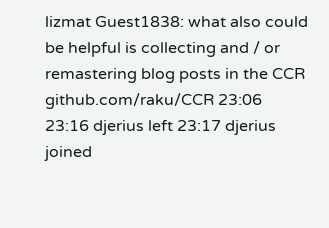lizmat Guest1838: what also could be helpful is collecting and / or remastering blog posts in the CCR github.com/raku/CCR 23:06
23:16 djerius left 23:17 djerius joined